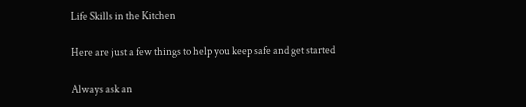Life Skills in the Kitchen

Here are just a few things to help you keep safe and get started

Always ask an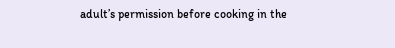adult’s permission before cooking in the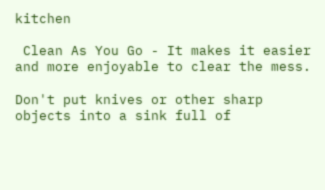kitchen

 Clean As You Go - It makes it easier and more enjoyable to clear the mess.

Don't put knives or other sharp objects into a sink full of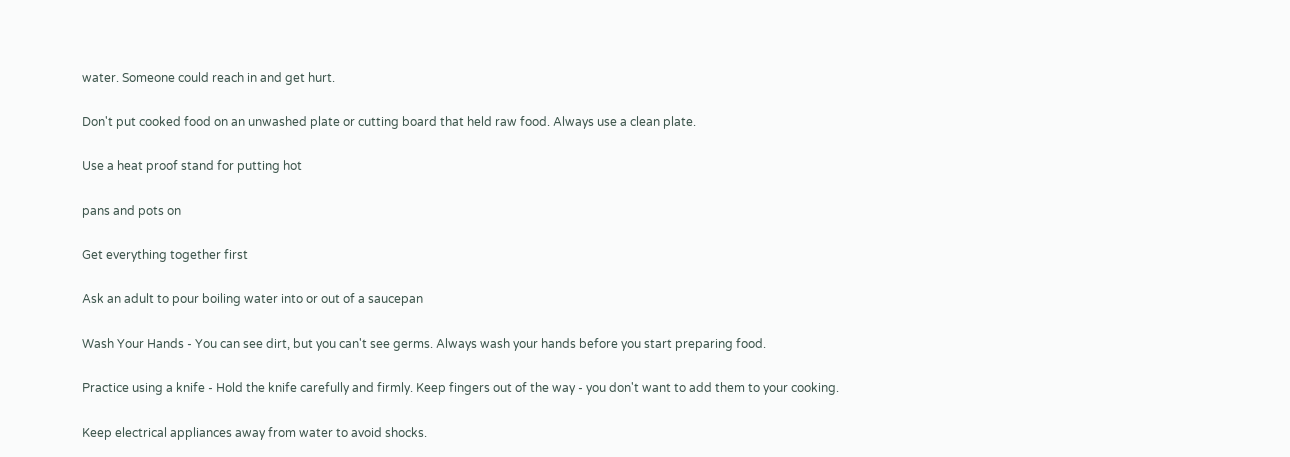water. Someone could reach in and get hurt.

Don't put cooked food on an unwashed plate or cutting board that held raw food. Always use a clean plate.

Use a heat proof stand for putting hot

pans and pots on

Get everything together first

Ask an adult to pour boiling water into or out of a saucepan

Wash Your Hands - You can see dirt, but you can't see germs. Always wash your hands before you start preparing food.

Practice using a knife - Hold the knife carefully and firmly. Keep fingers out of the way - you don't want to add them to your cooking.

Keep electrical appliances away from water to avoid shocks.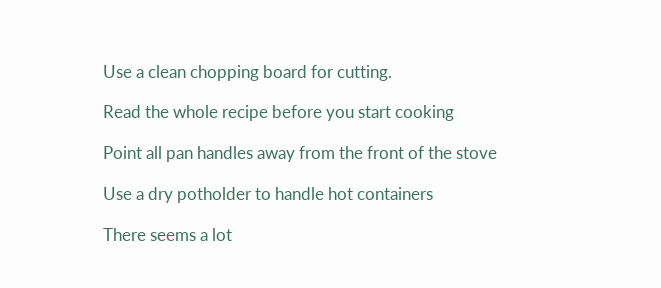Use a clean chopping board for cutting.

Read the whole recipe before you start cooking

Point all pan handles away from the front of the stove

Use a dry potholder to handle hot containers

There seems a lot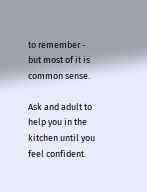to remember - but most of it is common sense.

Ask and adult to help you in the kitchen until you feel confident.